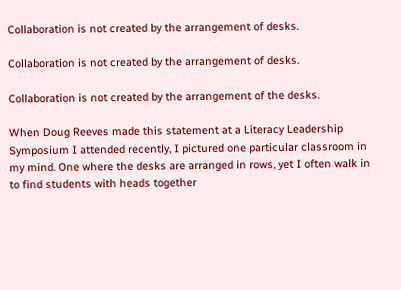Collaboration is not created by the arrangement of desks.

Collaboration is not created by the arrangement of desks.

Collaboration is not created by the arrangement of the desks.

When Doug Reeves made this statement at a Literacy Leadership Symposium I attended recently, I pictured one particular classroom in my mind. One where the desks are arranged in rows, yet I often walk in to find students with heads together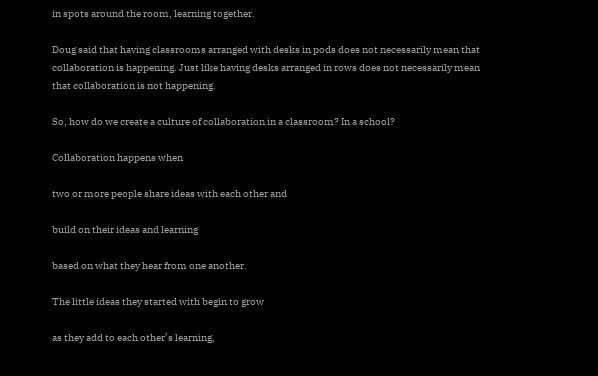in spots around the room, learning together.

Doug said that having classrooms arranged with desks in pods does not necessarily mean that collaboration is happening. Just like having desks arranged in rows does not necessarily mean that collaboration is not happening.

So, how do we create a culture of collaboration in a classroom? In a school?

Collaboration happens when

two or more people share ideas with each other and

build on their ideas and learning

based on what they hear from one another.

The little ideas they started with begin to grow

as they add to each other’s learning,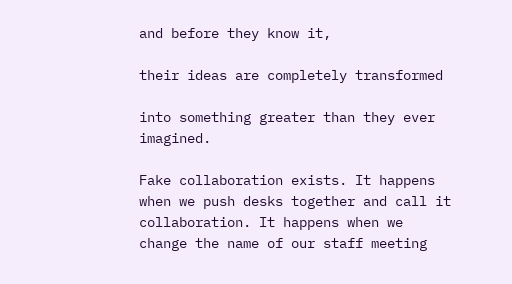and before they know it,

their ideas are completely transformed

into something greater than they ever imagined.

Fake collaboration exists. It happens when we push desks together and call it collaboration. It happens when we change the name of our staff meeting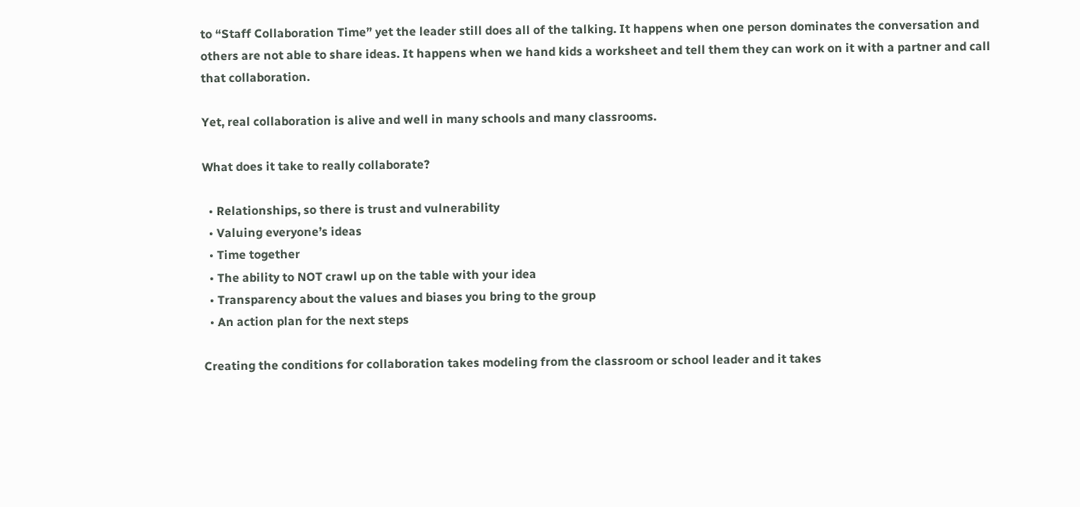to “Staff Collaboration Time” yet the leader still does all of the talking. It happens when one person dominates the conversation and others are not able to share ideas. It happens when we hand kids a worksheet and tell them they can work on it with a partner and call that collaboration.

Yet, real collaboration is alive and well in many schools and many classrooms.

What does it take to really collaborate?

  • Relationships, so there is trust and vulnerability
  • Valuing everyone’s ideas
  • Time together
  • The ability to NOT crawl up on the table with your idea
  • Transparency about the values and biases you bring to the group
  • An action plan for the next steps

Creating the conditions for collaboration takes modeling from the classroom or school leader and it takes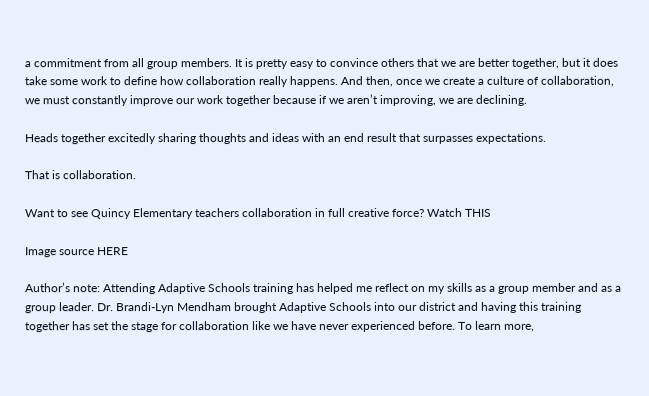a commitment from all group members. It is pretty easy to convince others that we are better together, but it does take some work to define how collaboration really happens. And then, once we create a culture of collaboration, we must constantly improve our work together because if we aren’t improving, we are declining.

Heads together excitedly sharing thoughts and ideas with an end result that surpasses expectations.

That is collaboration.

Want to see Quincy Elementary teachers collaboration in full creative force? Watch THIS

Image source HERE

Author’s note: Attending Adaptive Schools training has helped me reflect on my skills as a group member and as a group leader. Dr. Brandi-Lyn Mendham brought Adaptive Schools into our district and having this training together has set the stage for collaboration like we have never experienced before. To learn more,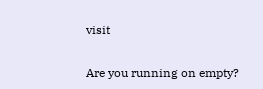visit


Are you running on empty?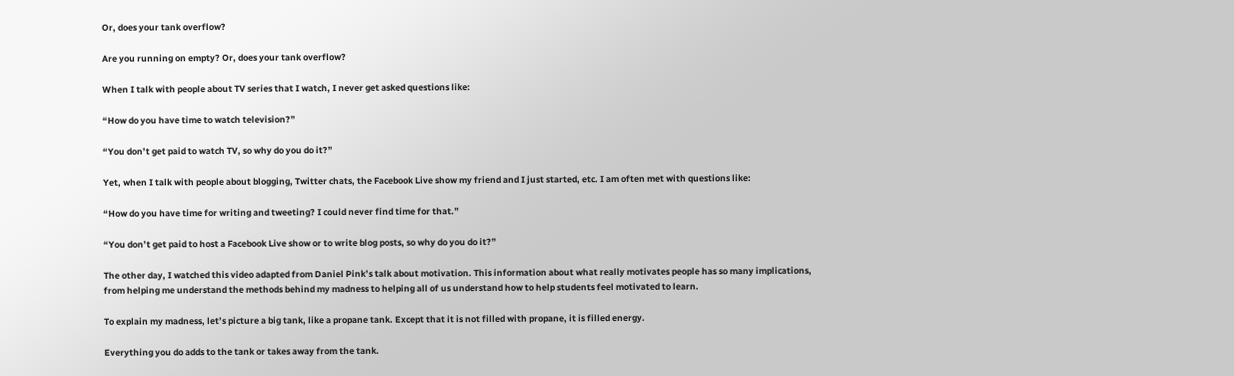Or, does your tank overflow?

Are you running on empty? Or, does your tank overflow?

When I talk with people about TV series that I watch, I never get asked questions like:

“How do you have time to watch television?”

“You don’t get paid to watch TV, so why do you do it?”

Yet, when I talk with people about blogging, Twitter chats, the Facebook Live show my friend and I just started, etc. I am often met with questions like:

“How do you have time for writing and tweeting? I could never find time for that.”

“You don’t get paid to host a Facebook Live show or to write blog posts, so why do you do it?”

The other day, I watched this video adapted from Daniel Pink’s talk about motivation. This information about what really motivates people has so many implications, from helping me understand the methods behind my madness to helping all of us understand how to help students feel motivated to learn.

To explain my madness, let’s picture a big tank, like a propane tank. Except that it is not filled with propane, it is filled energy.

Everything you do adds to the tank or takes away from the tank.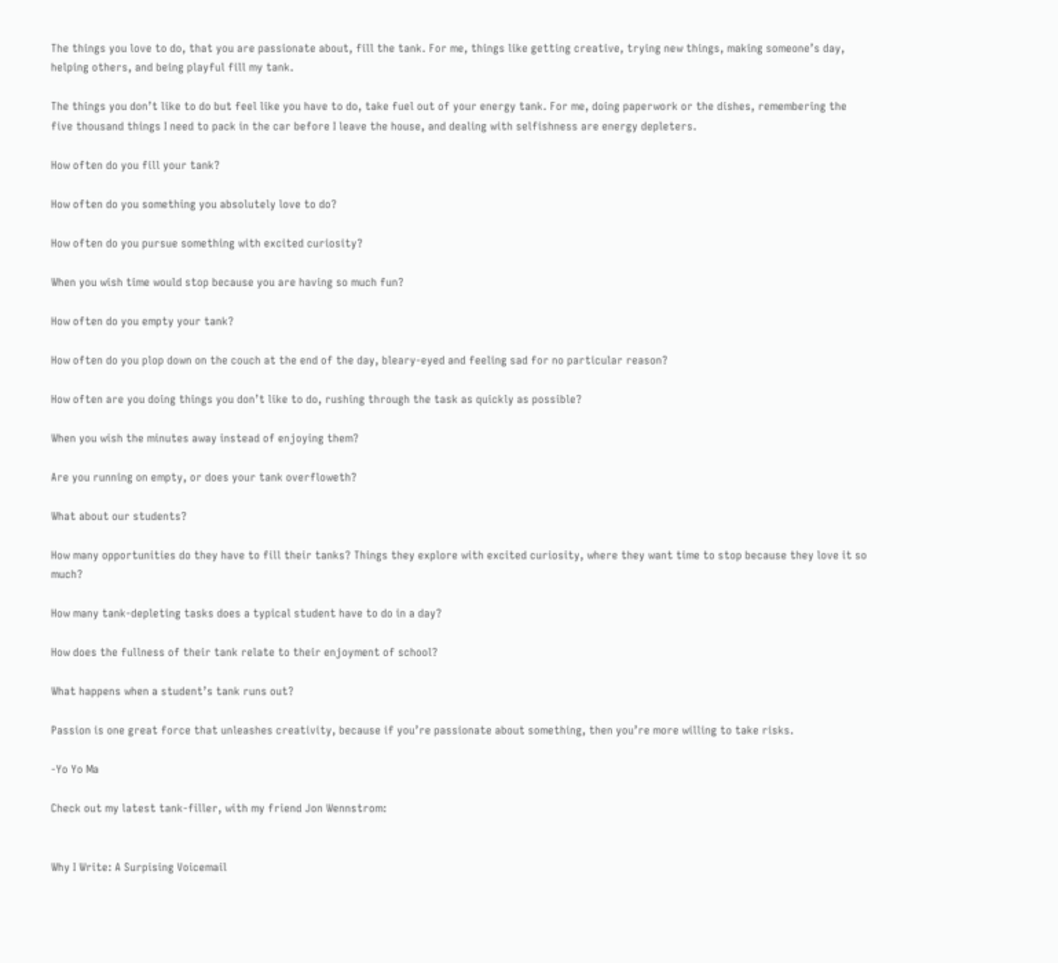The things you love to do, that you are passionate about, fill the tank. For me, things like getting creative, trying new things, making someone’s day, helping others, and being playful fill my tank.

The things you don’t like to do but feel like you have to do, take fuel out of your energy tank. For me, doing paperwork or the dishes, remembering the five thousand things I need to pack in the car before I leave the house, and dealing with selfishness are energy depleters.

How often do you fill your tank?

How often do you something you absolutely love to do?

How often do you pursue something with excited curiosity?

When you wish time would stop because you are having so much fun?

How often do you empty your tank?

How often do you plop down on the couch at the end of the day, bleary-eyed and feeling sad for no particular reason?

How often are you doing things you don’t like to do, rushing through the task as quickly as possible?

When you wish the minutes away instead of enjoying them?

Are you running on empty, or does your tank overfloweth?

What about our students?

How many opportunities do they have to fill their tanks? Things they explore with excited curiosity, where they want time to stop because they love it so much?

How many tank-depleting tasks does a typical student have to do in a day?

How does the fullness of their tank relate to their enjoyment of school?

What happens when a student’s tank runs out?

Passion is one great force that unleashes creativity, because if you’re passionate about something, then you’re more willing to take risks.

-Yo Yo Ma

Check out my latest tank-filler, with my friend Jon Wennstrom:


Why I Write: A Surpising Voicemail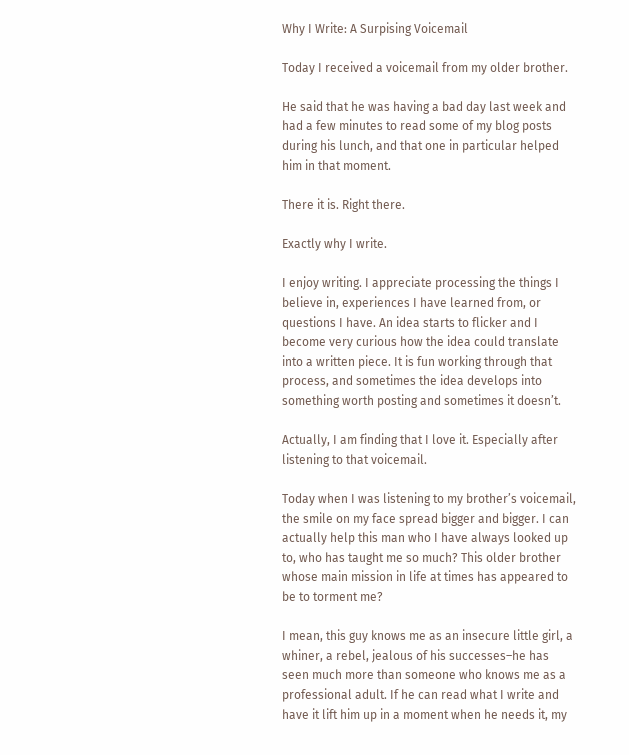Why I Write: A Surpising Voicemail

Today I received a voicemail from my older brother.

He said that he was having a bad day last week and had a few minutes to read some of my blog posts during his lunch, and that one in particular helped him in that moment.

There it is. Right there.

Exactly why I write.

I enjoy writing. I appreciate processing the things I believe in, experiences I have learned from, or questions I have. An idea starts to flicker and I become very curious how the idea could translate into a written piece. It is fun working through that process, and sometimes the idea develops into something worth posting and sometimes it doesn’t.

Actually, I am finding that I love it. Especially after listening to that voicemail.

Today when I was listening to my brother’s voicemail, the smile on my face spread bigger and bigger. I can actually help this man who I have always looked up to, who has taught me so much? This older brother whose main mission in life at times has appeared to be to torment me?

I mean, this guy knows me as an insecure little girl, a whiner, a rebel, jealous of his successes–he has seen much more than someone who knows me as a professional adult. If he can read what I write and have it lift him up in a moment when he needs it, my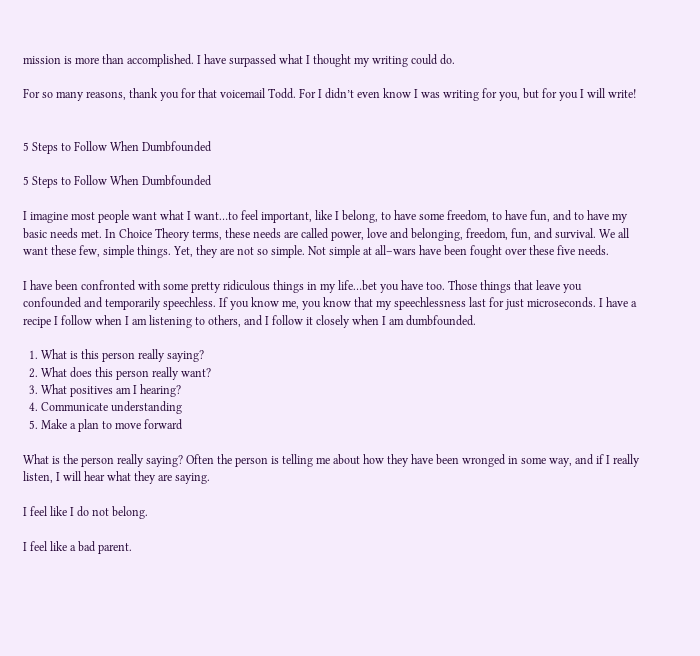mission is more than accomplished. I have surpassed what I thought my writing could do.

For so many reasons, thank you for that voicemail Todd. For I didn’t even know I was writing for you, but for you I will write!


5 Steps to Follow When Dumbfounded

5 Steps to Follow When Dumbfounded

I imagine most people want what I want…to feel important, like I belong, to have some freedom, to have fun, and to have my basic needs met. In Choice Theory terms, these needs are called power, love and belonging, freedom, fun, and survival. We all want these few, simple things. Yet, they are not so simple. Not simple at all–wars have been fought over these five needs.

I have been confronted with some pretty ridiculous things in my life…bet you have too. Those things that leave you confounded and temporarily speechless. If you know me, you know that my speechlessness last for just microseconds. I have a recipe I follow when I am listening to others, and I follow it closely when I am dumbfounded.

  1. What is this person really saying?
  2. What does this person really want?
  3. What positives am I hearing?
  4. Communicate understanding
  5. Make a plan to move forward

What is the person really saying? Often the person is telling me about how they have been wronged in some way, and if I really listen, I will hear what they are saying.

I feel like I do not belong.

I feel like a bad parent.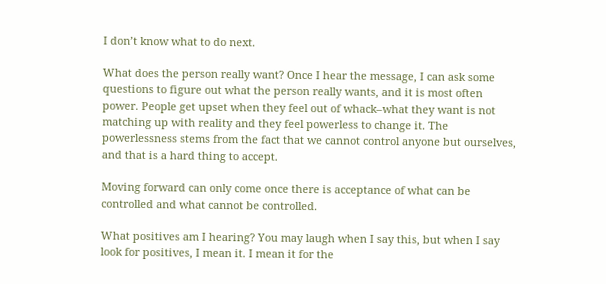I don’t know what to do next.

What does the person really want? Once I hear the message, I can ask some questions to figure out what the person really wants, and it is most often power. People get upset when they feel out of whack–what they want is not matching up with reality and they feel powerless to change it. The powerlessness stems from the fact that we cannot control anyone but ourselves, and that is a hard thing to accept.

Moving forward can only come once there is acceptance of what can be controlled and what cannot be controlled.

What positives am I hearing? You may laugh when I say this, but when I say look for positives, I mean it. I mean it for the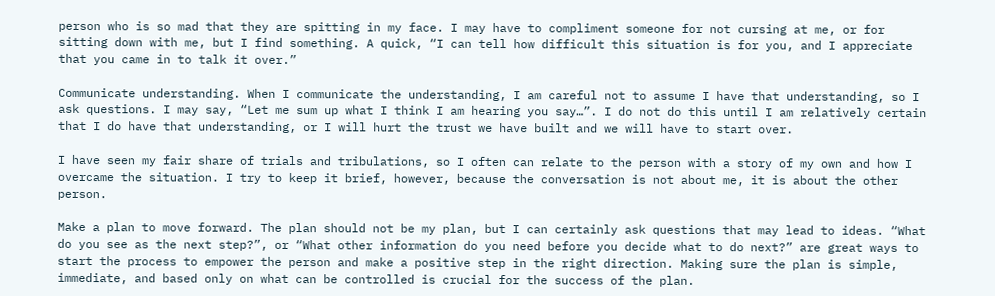person who is so mad that they are spitting in my face. I may have to compliment someone for not cursing at me, or for sitting down with me, but I find something. A quick, “I can tell how difficult this situation is for you, and I appreciate that you came in to talk it over.”

Communicate understanding. When I communicate the understanding, I am careful not to assume I have that understanding, so I ask questions. I may say, “Let me sum up what I think I am hearing you say…”. I do not do this until I am relatively certain that I do have that understanding, or I will hurt the trust we have built and we will have to start over.

I have seen my fair share of trials and tribulations, so I often can relate to the person with a story of my own and how I overcame the situation. I try to keep it brief, however, because the conversation is not about me, it is about the other person.

Make a plan to move forward. The plan should not be my plan, but I can certainly ask questions that may lead to ideas. “What do you see as the next step?”, or “What other information do you need before you decide what to do next?” are great ways to start the process to empower the person and make a positive step in the right direction. Making sure the plan is simple, immediate, and based only on what can be controlled is crucial for the success of the plan.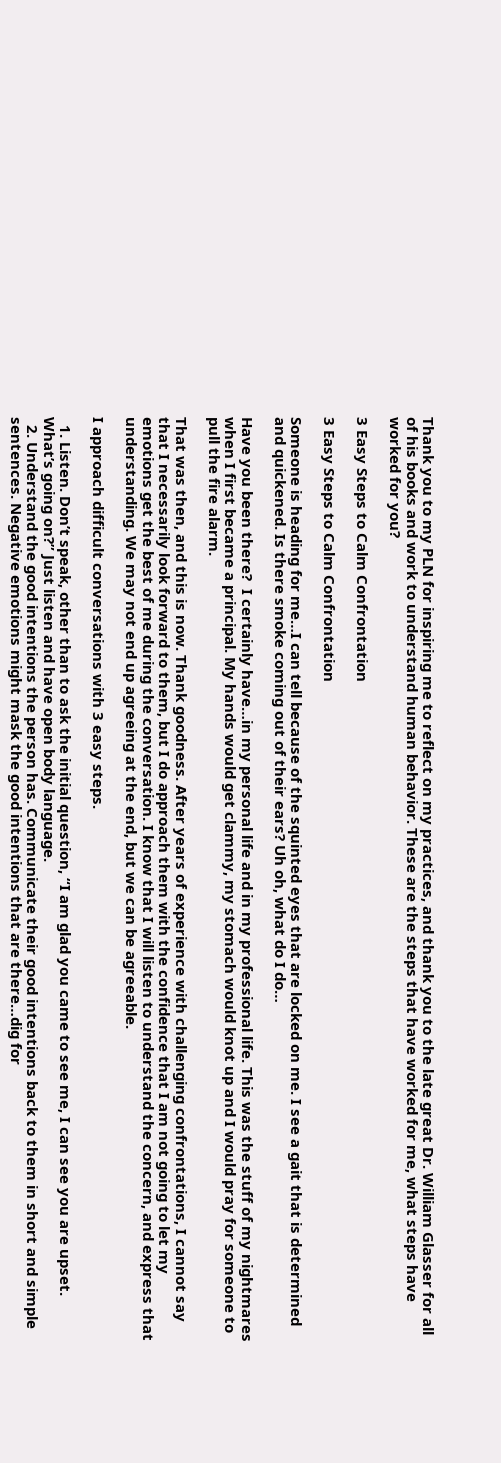Thank you to my PLN for inspiring me to reflect on my practices, and thank you to the late great Dr. William Glasser for all of his books and work to understand human behavior. These are the steps that have worked for me, what steps have worked for you?

3 Easy Steps to Calm Confrontation

3 Easy Steps to Calm Confrontation

Someone is heading for me…I can tell because of the squinted eyes that are locked on me. I see a gait that is determined and quickened. Is there smoke coming out of their ears? Uh oh, what do I do…

Have you been there?  I certainly have…in my personal life and in my professional life. This was the stuff of my nightmares when I first became a principal. My hands would get clammy, my stomach would knot up and I would pray for someone to pull the fire alarm.

That was then, and this is now. Thank goodness. After years of experience with challenging confrontations, I cannot say that I necessarily look forward to them, but I do approach them with the confidence that I am not going to let my emotions get the best of me during the conversation. I know that I will listen to understand the concern, and express that understanding. We may not end up agreeing at the end, but we can be agreeable.

I approach difficult conversations with 3 easy steps.

  1. Listen. Don’t speak, other than to ask the initial question, “I am glad you came to see me, I can see you are upset. What’s going on?” Just listen and have open body language.
  2. Understand the good intentions the person has. Communicate their good intentions back to them in short and simple sentences. Negative emotions might mask the good intentions that are there…dig for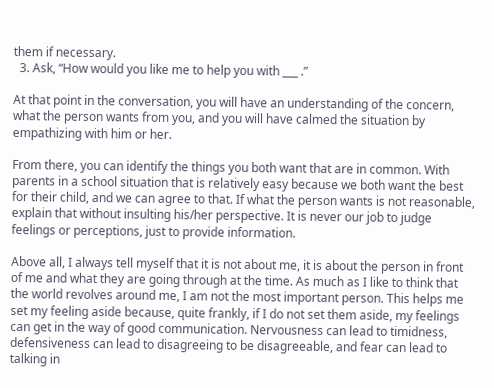them if necessary.
  3. Ask, “How would you like me to help you with ___ .”

At that point in the conversation, you will have an understanding of the concern, what the person wants from you, and you will have calmed the situation by empathizing with him or her.

From there, you can identify the things you both want that are in common. With parents in a school situation that is relatively easy because we both want the best for their child, and we can agree to that. If what the person wants is not reasonable, explain that without insulting his/her perspective. It is never our job to judge feelings or perceptions, just to provide information.

Above all, I always tell myself that it is not about me, it is about the person in front of me and what they are going through at the time. As much as I like to think that the world revolves around me, I am not the most important person. This helps me set my feeling aside because, quite frankly, if I do not set them aside, my feelings can get in the way of good communication. Nervousness can lead to timidness, defensiveness can lead to disagreeing to be disagreeable, and fear can lead to talking in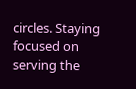circles. Staying focused on serving the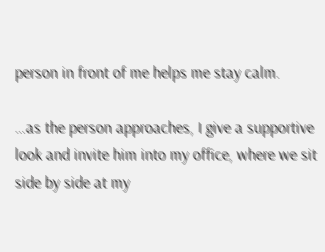person in front of me helps me stay calm.

…as the person approaches, I give a supportive look and invite him into my office, where we sit side by side at my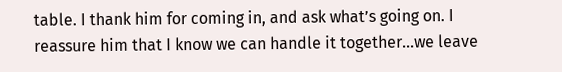table. I thank him for coming in, and ask what’s going on. I reassure him that I know we can handle it together…we leave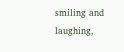smiling and laughing,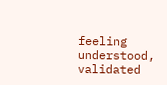feeling understood, validated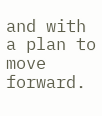and with a plan to move forward.